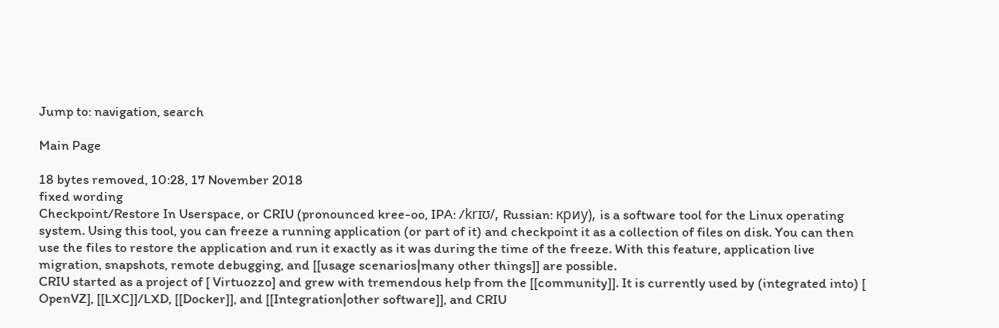Jump to: navigation, search

Main Page

18 bytes removed, 10:28, 17 November 2018
fixed wording
Checkpoint/Restore In Userspace, or CRIU (pronounced kree-oo, IPA: /krɪʊ/, Russian: криу), is a software tool for the Linux operating system. Using this tool, you can freeze a running application (or part of it) and checkpoint it as a collection of files on disk. You can then use the files to restore the application and run it exactly as it was during the time of the freeze. With this feature, application live migration, snapshots, remote debugging, and [[usage scenarios|many other things]] are possible.
CRIU started as a project of [ Virtuozzo] and grew with tremendous help from the [[community]]. It is currently used by (integrated into) [ OpenVZ], [[LXC]]/LXD, [[Docker]], and [[Integration|other software]], and CRIU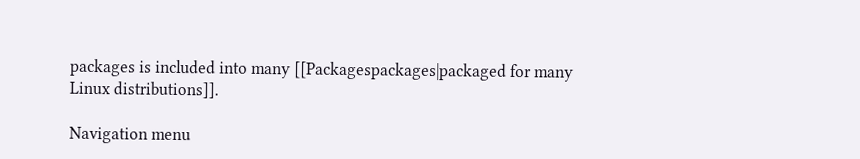packages is included into many [[Packagespackages|packaged for many Linux distributions]].

Navigation menu